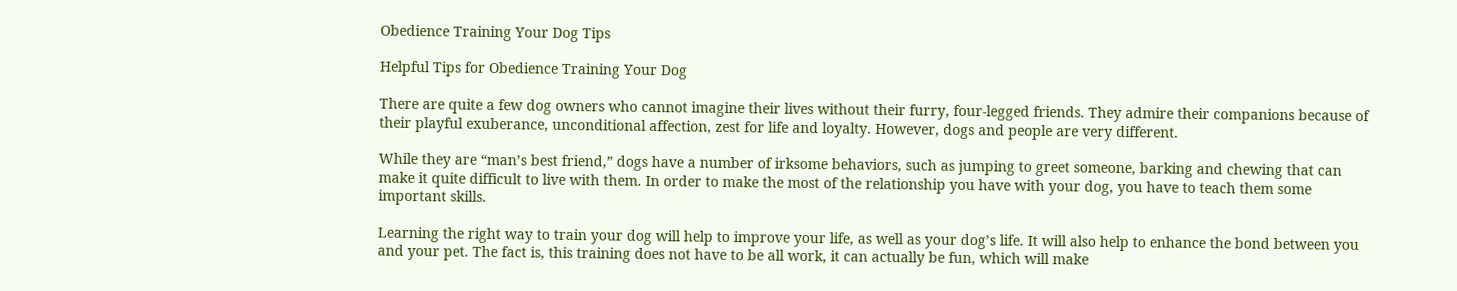Obedience Training Your Dog Tips

Helpful Tips for Obedience Training Your Dog

There are quite a few dog owners who cannot imagine their lives without their furry, four-legged friends. They admire their companions because of their playful exuberance, unconditional affection, zest for life and loyalty. However, dogs and people are very different.

While they are “man’s best friend,” dogs have a number of irksome behaviors, such as jumping to greet someone, barking and chewing that can make it quite difficult to live with them. In order to make the most of the relationship you have with your dog, you have to teach them some important skills.

Learning the right way to train your dog will help to improve your life, as well as your dog’s life. It will also help to enhance the bond between you and your pet. The fact is, this training does not have to be all work, it can actually be fun, which will make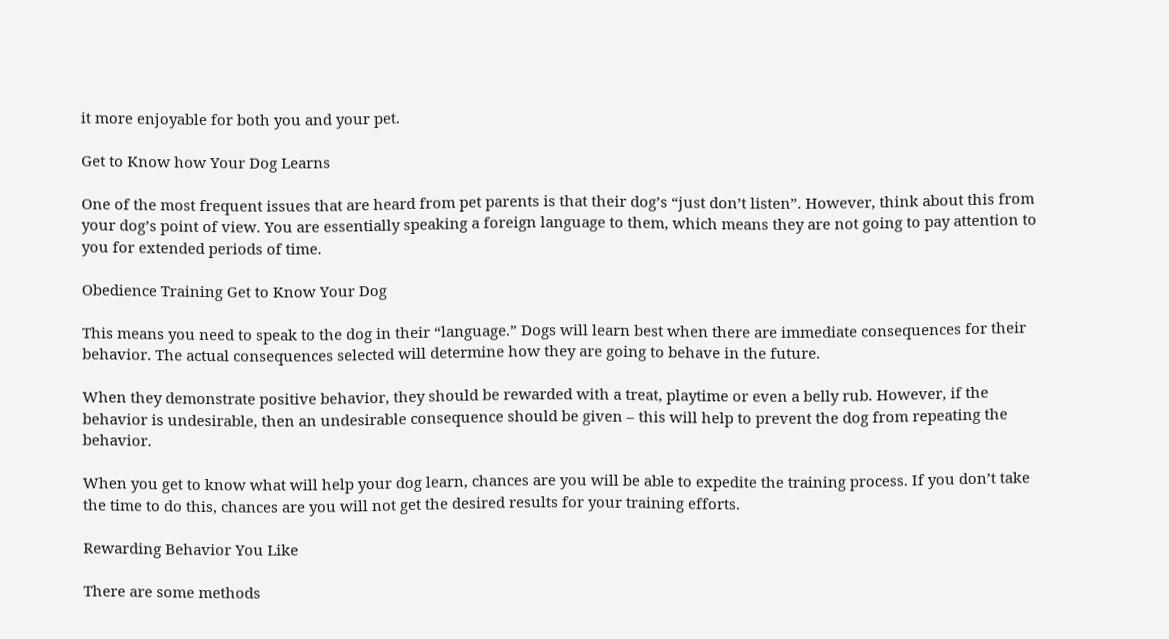it more enjoyable for both you and your pet.

Get to Know how Your Dog Learns

One of the most frequent issues that are heard from pet parents is that their dog’s “just don’t listen”. However, think about this from your dog’s point of view. You are essentially speaking a foreign language to them, which means they are not going to pay attention to you for extended periods of time.

Obedience Training Get to Know Your Dog

This means you need to speak to the dog in their “language.” Dogs will learn best when there are immediate consequences for their behavior. The actual consequences selected will determine how they are going to behave in the future.

When they demonstrate positive behavior, they should be rewarded with a treat, playtime or even a belly rub. However, if the behavior is undesirable, then an undesirable consequence should be given – this will help to prevent the dog from repeating the behavior.

When you get to know what will help your dog learn, chances are you will be able to expedite the training process. If you don’t take the time to do this, chances are you will not get the desired results for your training efforts.

Rewarding Behavior You Like

There are some methods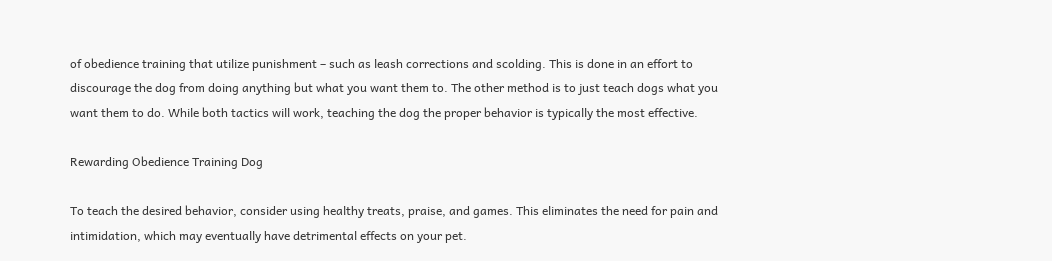of obedience training that utilize punishment – such as leash corrections and scolding. This is done in an effort to discourage the dog from doing anything but what you want them to. The other method is to just teach dogs what you want them to do. While both tactics will work, teaching the dog the proper behavior is typically the most effective.

Rewarding Obedience Training Dog

To teach the desired behavior, consider using healthy treats, praise, and games. This eliminates the need for pain and intimidation, which may eventually have detrimental effects on your pet.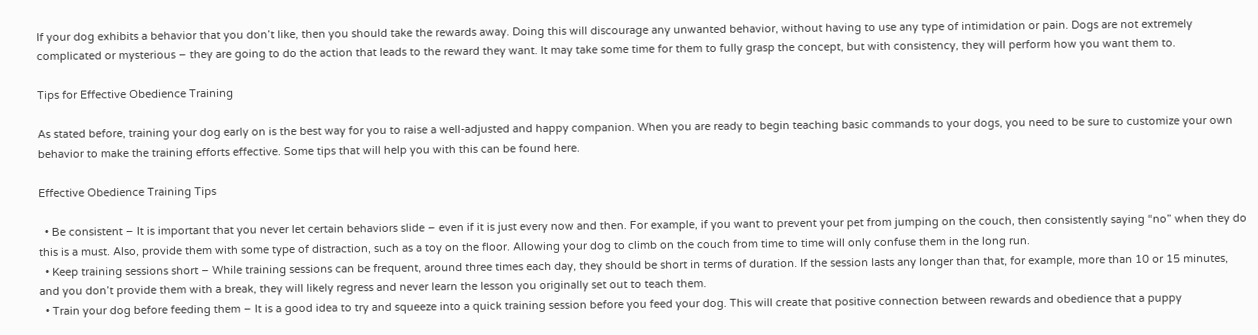If your dog exhibits a behavior that you don’t like, then you should take the rewards away. Doing this will discourage any unwanted behavior, without having to use any type of intimidation or pain. Dogs are not extremely complicated or mysterious – they are going to do the action that leads to the reward they want. It may take some time for them to fully grasp the concept, but with consistency, they will perform how you want them to.

Tips for Effective Obedience Training

As stated before, training your dog early on is the best way for you to raise a well-adjusted and happy companion. When you are ready to begin teaching basic commands to your dogs, you need to be sure to customize your own behavior to make the training efforts effective. Some tips that will help you with this can be found here.

Effective Obedience Training Tips

  • Be consistent – It is important that you never let certain behaviors slide – even if it is just every now and then. For example, if you want to prevent your pet from jumping on the couch, then consistently saying “no” when they do this is a must. Also, provide them with some type of distraction, such as a toy on the floor. Allowing your dog to climb on the couch from time to time will only confuse them in the long run.
  • Keep training sessions short – While training sessions can be frequent, around three times each day, they should be short in terms of duration. If the session lasts any longer than that, for example, more than 10 or 15 minutes, and you don’t provide them with a break, they will likely regress and never learn the lesson you originally set out to teach them.
  • Train your dog before feeding them – It is a good idea to try and squeeze into a quick training session before you feed your dog. This will create that positive connection between rewards and obedience that a puppy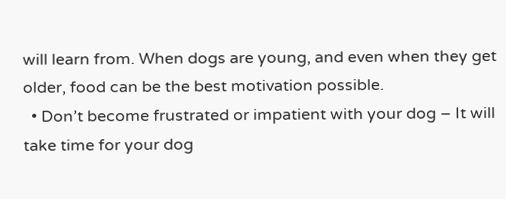will learn from. When dogs are young, and even when they get older, food can be the best motivation possible.
  • Don’t become frustrated or impatient with your dog – It will take time for your dog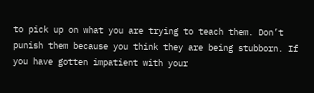to pick up on what you are trying to teach them. Don’t punish them because you think they are being stubborn. If you have gotten impatient with your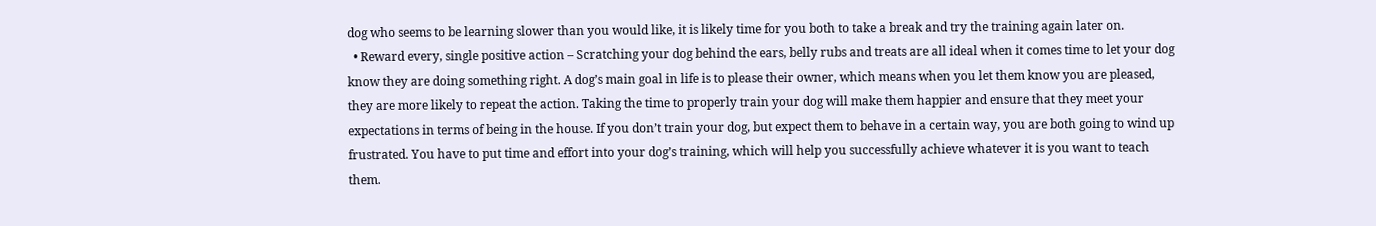dog who seems to be learning slower than you would like, it is likely time for you both to take a break and try the training again later on.
  • Reward every, single positive action – Scratching your dog behind the ears, belly rubs and treats are all ideal when it comes time to let your dog know they are doing something right. A dog’s main goal in life is to please their owner, which means when you let them know you are pleased, they are more likely to repeat the action. Taking the time to properly train your dog will make them happier and ensure that they meet your expectations in terms of being in the house. If you don’t train your dog, but expect them to behave in a certain way, you are both going to wind up frustrated. You have to put time and effort into your dog’s training, which will help you successfully achieve whatever it is you want to teach them.